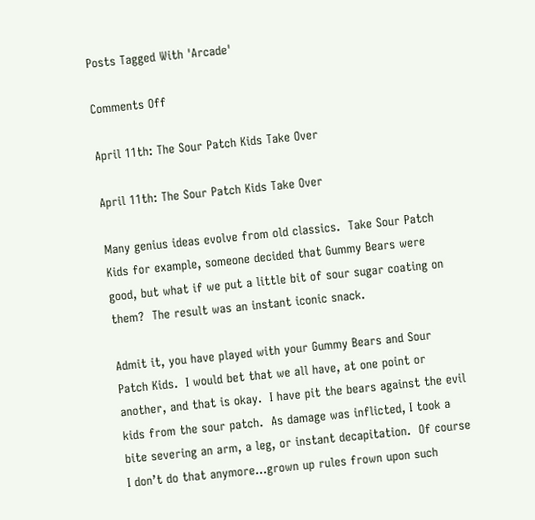Posts Tagged With 'Arcade'

Comments Off

April 11th: The Sour Patch Kids Take Over

April 11th: The Sour Patch Kids Take Over

Many genius ideas evolve from old classics.  Take Sour Patch Kids for example, someone decided that Gummy Bears were good, but what if we put a little bit of sour sugar coating on them?  The result was an instant iconic snack.

Admit it, you have played with your Gummy Bears and Sour Patch Kids.  I would bet that we all have, at one point or another, and that is okay.  I have pit the bears against the evil kids from the sour patch.  As damage was inflicted, I took a bite severing an arm, a leg, or instant decapitation.  Of course I don’t do that anymore…grown up rules frown upon such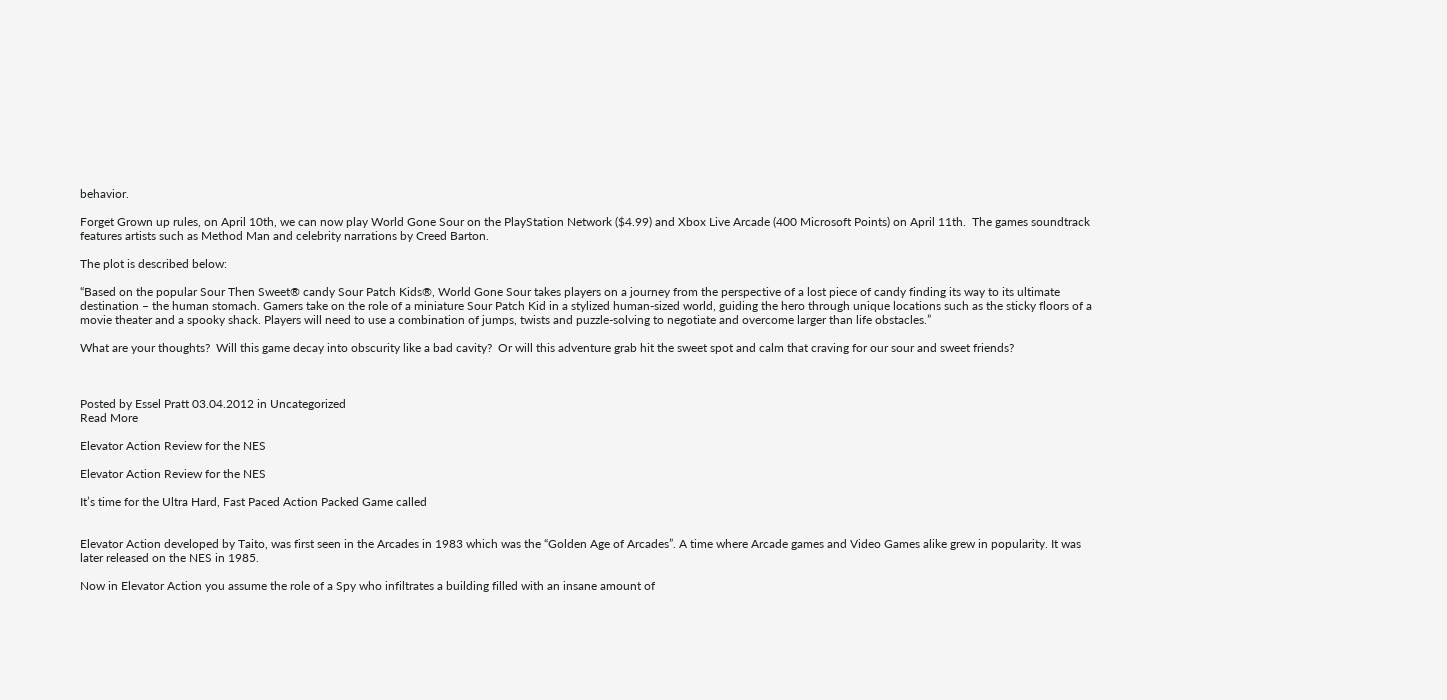behavior.

Forget Grown up rules, on April 10th, we can now play World Gone Sour on the PlayStation Network ($4.99) and Xbox Live Arcade (400 Microsoft Points) on April 11th.  The games soundtrack features artists such as Method Man and celebrity narrations by Creed Barton.

The plot is described below:

“Based on the popular Sour Then Sweet® candy Sour Patch Kids®, World Gone Sour takes players on a journey from the perspective of a lost piece of candy finding its way to its ultimate destination – the human stomach. Gamers take on the role of a miniature Sour Patch Kid in a stylized human-sized world, guiding the hero through unique locations such as the sticky floors of a movie theater and a spooky shack. Players will need to use a combination of jumps, twists and puzzle-solving to negotiate and overcome larger than life obstacles.”

What are your thoughts?  Will this game decay into obscurity like a bad cavity?  Or will this adventure grab hit the sweet spot and calm that craving for our sour and sweet friends?



Posted by Essel Pratt 03.04.2012 in Uncategorized
Read More

Elevator Action Review for the NES

Elevator Action Review for the NES

It’s time for the Ultra Hard, Fast Paced Action Packed Game called


Elevator Action developed by Taito, was first seen in the Arcades in 1983 which was the “Golden Age of Arcades”. A time where Arcade games and Video Games alike grew in popularity. It was later released on the NES in 1985.

Now in Elevator Action you assume the role of a Spy who infiltrates a building filled with an insane amount of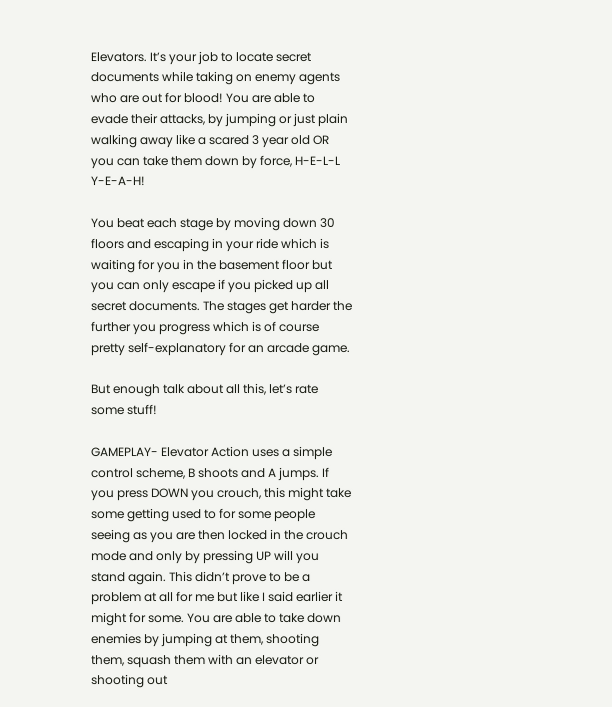Elevators. It’s your job to locate secret documents while taking on enemy agents who are out for blood! You are able to evade their attacks, by jumping or just plain walking away like a scared 3 year old OR you can take them down by force, H-E-L-L Y-E-A-H!

You beat each stage by moving down 30 floors and escaping in your ride which is waiting for you in the basement floor but you can only escape if you picked up all secret documents. The stages get harder the further you progress which is of course pretty self-explanatory for an arcade game.

But enough talk about all this, let’s rate some stuff!

GAMEPLAY- Elevator Action uses a simple control scheme, B shoots and A jumps. If you press DOWN you crouch, this might take some getting used to for some people seeing as you are then locked in the crouch mode and only by pressing UP will you stand again. This didn’t prove to be a problem at all for me but like I said earlier it might for some. You are able to take down enemies by jumping at them, shooting them, squash them with an elevator or shooting out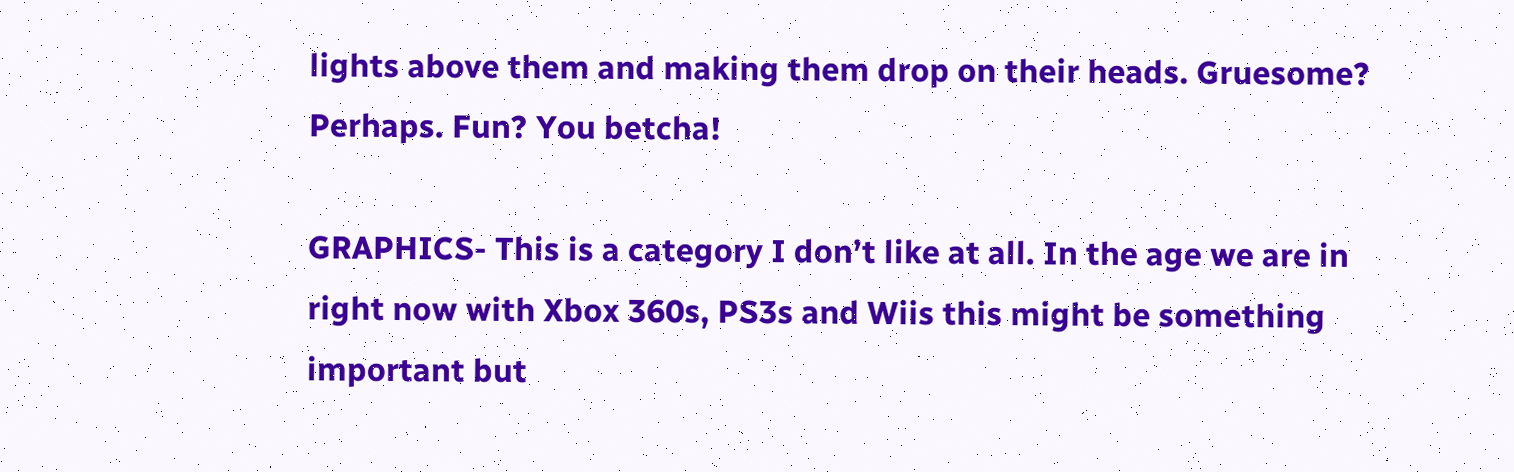lights above them and making them drop on their heads. Gruesome? Perhaps. Fun? You betcha!

GRAPHICS- This is a category I don’t like at all. In the age we are in right now with Xbox 360s, PS3s and Wiis this might be something important but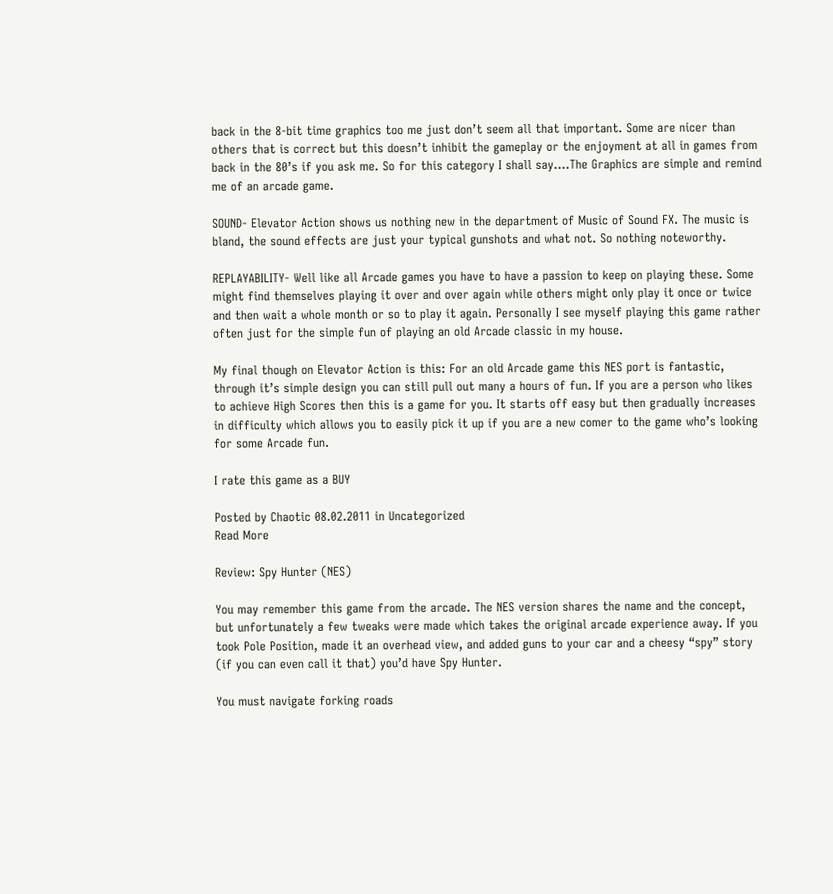back in the 8-bit time graphics too me just don’t seem all that important. Some are nicer than others that is correct but this doesn’t inhibit the gameplay or the enjoyment at all in games from back in the 80’s if you ask me. So for this category I shall say….The Graphics are simple and remind me of an arcade game.

SOUND- Elevator Action shows us nothing new in the department of Music of Sound FX. The music is bland, the sound effects are just your typical gunshots and what not. So nothing noteworthy.

REPLAYABILITY- Well like all Arcade games you have to have a passion to keep on playing these. Some might find themselves playing it over and over again while others might only play it once or twice and then wait a whole month or so to play it again. Personally I see myself playing this game rather often just for the simple fun of playing an old Arcade classic in my house.

My final though on Elevator Action is this: For an old Arcade game this NES port is fantastic, through it’s simple design you can still pull out many a hours of fun. If you are a person who likes to achieve High Scores then this is a game for you. It starts off easy but then gradually increases in difficulty which allows you to easily pick it up if you are a new comer to the game who’s looking for some Arcade fun.

I rate this game as a BUY

Posted by Chaotic 08.02.2011 in Uncategorized
Read More

Review: Spy Hunter (NES)

You may remember this game from the arcade. The NES version shares the name and the concept, but unfortunately a few tweaks were made which takes the original arcade experience away. If you took Pole Position, made it an overhead view, and added guns to your car and a cheesy “spy” story (if you can even call it that) you’d have Spy Hunter.

You must navigate forking roads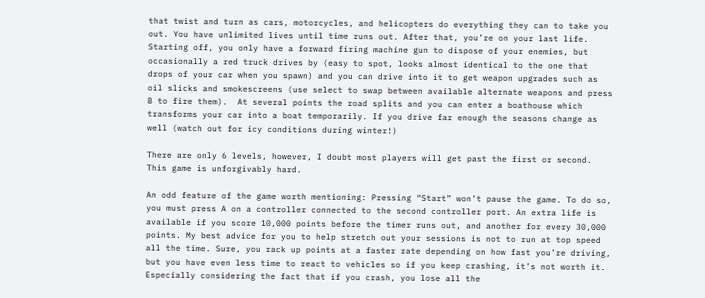that twist and turn as cars, motorcycles, and helicopters do everything they can to take you out. You have unlimited lives until time runs out. After that, you’re on your last life. Starting off, you only have a forward firing machine gun to dispose of your enemies, but occasionally a red truck drives by (easy to spot, looks almost identical to the one that drops of your car when you spawn) and you can drive into it to get weapon upgrades such as oil slicks and smokescreens (use select to swap between available alternate weapons and press B to fire them).  At several points the road splits and you can enter a boathouse which transforms your car into a boat temporarily. If you drive far enough the seasons change as well (watch out for icy conditions during winter!)

There are only 6 levels, however, I doubt most players will get past the first or second. This game is unforgivably hard.

An odd feature of the game worth mentioning: Pressing “Start” won’t pause the game. To do so, you must press A on a controller connected to the second controller port. An extra life is available if you score 10,000 points before the timer runs out, and another for every 30,000 points. My best advice for you to help stretch out your sessions is not to run at top speed all the time. Sure, you rack up points at a faster rate depending on how fast you’re driving, but you have even less time to react to vehicles so if you keep crashing, it’s not worth it. Especially considering the fact that if you crash, you lose all the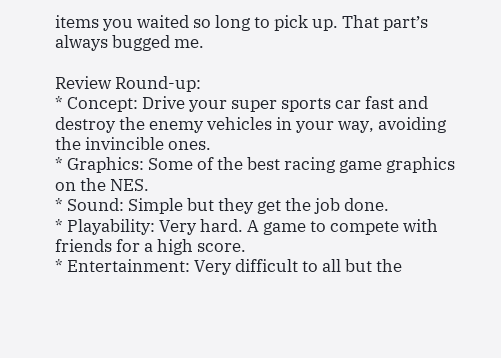items you waited so long to pick up. That part’s always bugged me.

Review Round-up:
* Concept: Drive your super sports car fast and destroy the enemy vehicles in your way, avoiding the invincible ones.
* Graphics: Some of the best racing game graphics on the NES.
* Sound: Simple but they get the job done.
* Playability: Very hard. A game to compete with friends for a high score.
* Entertainment: Very difficult to all but the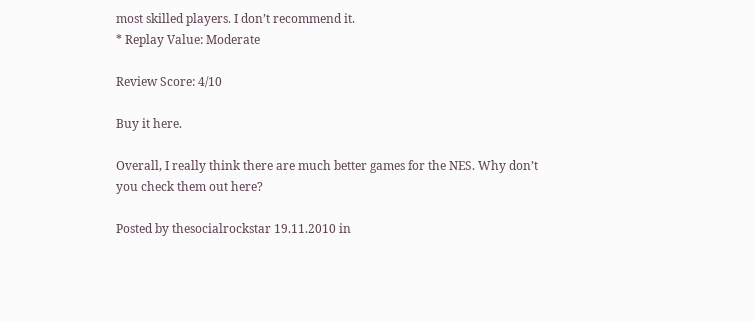most skilled players. I don’t recommend it.
* Replay Value: Moderate

Review Score: 4/10

Buy it here.

Overall, I really think there are much better games for the NES. Why don’t you check them out here?

Posted by thesocialrockstar 19.11.2010 in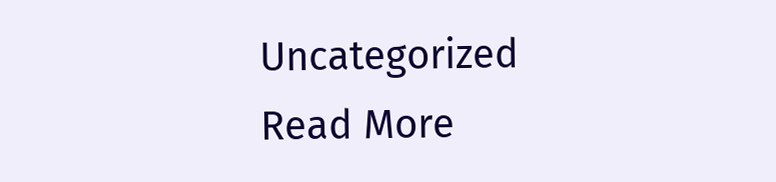Uncategorized
Read More